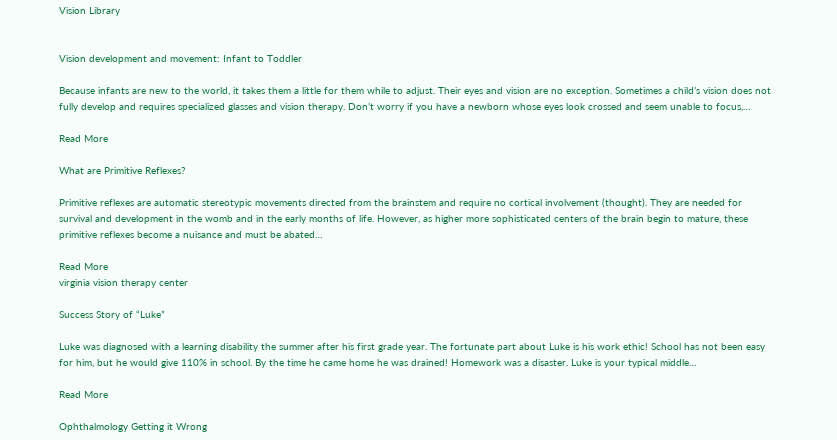Vision Library


Vision development and movement: Infant to Toddler

Because infants are new to the world, it takes them a little for them while to adjust. Their eyes and vision are no exception. Sometimes a child’s vision does not fully develop and requires specialized glasses and vision therapy. Don’t worry if you have a newborn whose eyes look crossed and seem unable to focus,…

Read More

What are Primitive Reflexes?

Primitive reflexes are automatic stereotypic movements directed from the brainstem and require no cortical involvement (thought). They are needed for survival and development in the womb and in the early months of life. However, as higher more sophisticated centers of the brain begin to mature, these primitive reflexes become a nuisance and must be abated…

Read More
virginia vision therapy center

Success Story of “Luke”

Luke was diagnosed with a learning disability the summer after his first grade year. The fortunate part about Luke is his work ethic! School has not been easy for him, but he would give 110% in school. By the time he came home he was drained! Homework was a disaster. Luke is your typical middle…

Read More

Ophthalmology Getting it Wrong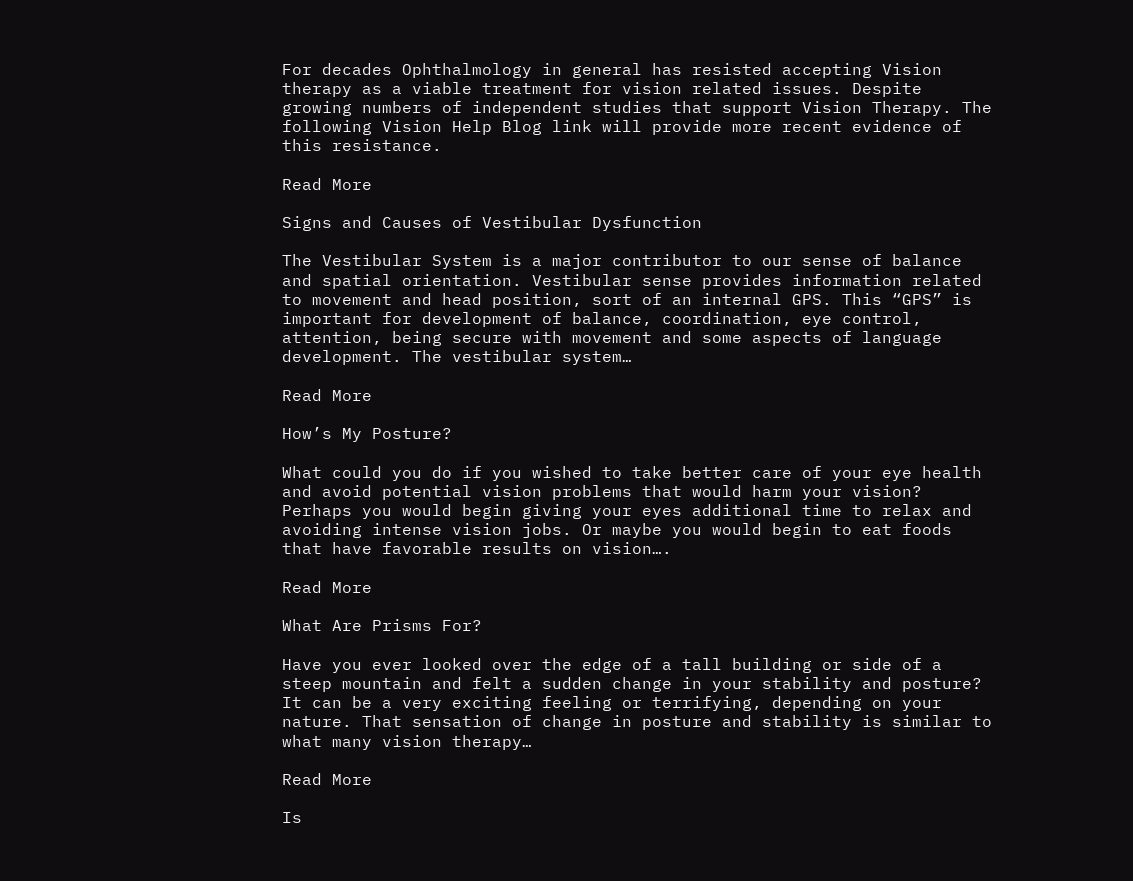For decades Ophthalmology in general has resisted accepting Vision therapy as a viable treatment for vision related issues. Despite growing numbers of independent studies that support Vision Therapy. The following Vision Help Blog link will provide more recent evidence of this resistance.

Read More

Signs and Causes of Vestibular Dysfunction

The Vestibular System is a major contributor to our sense of balance and spatial orientation. Vestibular sense provides information related to movement and head position, sort of an internal GPS. This “GPS” is important for development of balance, coordination, eye control, attention, being secure with movement and some aspects of language development. The vestibular system…

Read More

How’s My Posture?

What could you do if you wished to take better care of your eye health and avoid potential vision problems that would harm your vision? Perhaps you would begin giving your eyes additional time to relax and avoiding intense vision jobs. Or maybe you would begin to eat foods that have favorable results on vision….

Read More

What Are Prisms For?

Have you ever looked over the edge of a tall building or side of a steep mountain and felt a sudden change in your stability and posture? It can be a very exciting feeling or terrifying, depending on your nature. That sensation of change in posture and stability is similar to what many vision therapy…

Read More

Is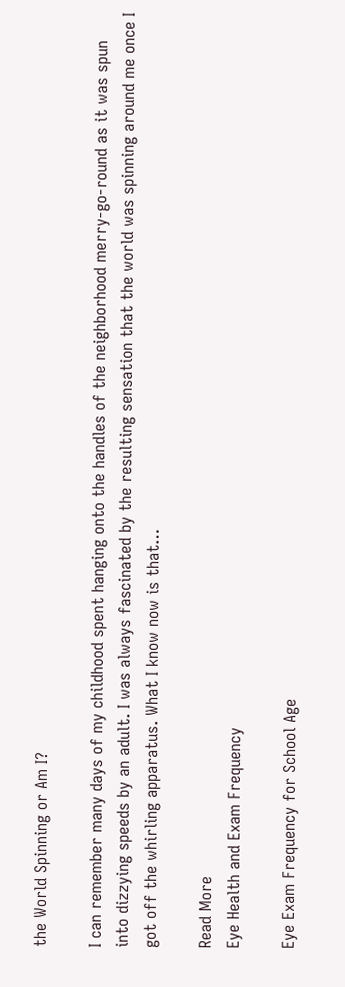the World Spinning or Am I?

I can remember many days of my childhood spent hanging onto the handles of the neighborhood merry-go-round as it was spun into dizzying speeds by an adult. I was always fascinated by the resulting sensation that the world was spinning around me once I got off the whirling apparatus. What I know now is that…

Read More
Eye Health and Exam Frequency

Eye Exam Frequency for School Age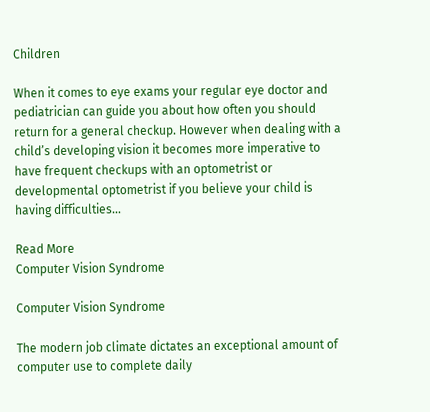Children

When it comes to eye exams your regular eye doctor and pediatrician can guide you about how often you should return for a general checkup. However when dealing with a child’s developing vision it becomes more imperative to have frequent checkups with an optometrist or developmental optometrist if you believe your child is having difficulties…

Read More
Computer Vision Syndrome

Computer Vision Syndrome

The modern job climate dictates an exceptional amount of computer use to complete daily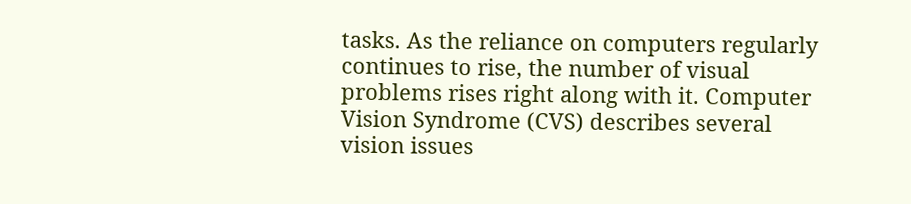tasks. As the reliance on computers regularly continues to rise, the number of visual problems rises right along with it. Computer Vision Syndrome (CVS) describes several vision issues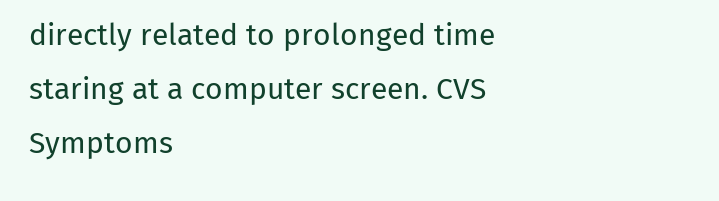directly related to prolonged time staring at a computer screen. CVS Symptoms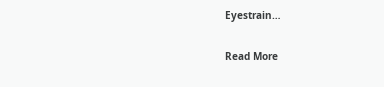Eyestrain…

Read More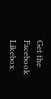Get the Facebook Likebox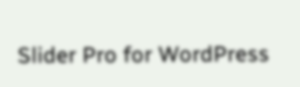Slider Pro for WordPress